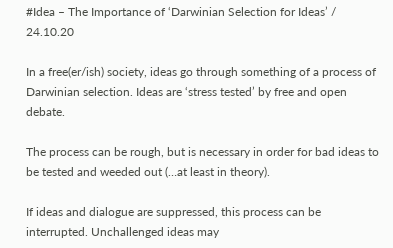#Idea – The Importance of ‘Darwinian Selection for Ideas’ / 24.10.20

In a free(er/ish) society, ideas go through something of a process of Darwinian selection. Ideas are ‘stress tested’ by free and open debate.

The process can be rough, but is necessary in order for bad ideas to be tested and weeded out (…at least in theory).

If ideas and dialogue are suppressed, this process can be interrupted. Unchallenged ideas may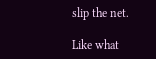slip the net.

Like what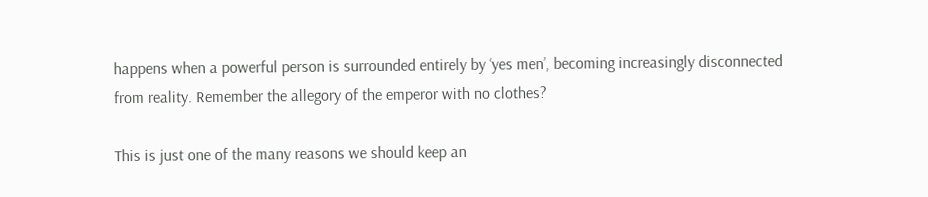happens when a powerful person is surrounded entirely by ‘yes men’, becoming increasingly disconnected from reality. Remember the allegory of the emperor with no clothes?

This is just one of the many reasons we should keep an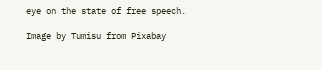eye on the state of free speech.

Image by Tumisu from Pixabay